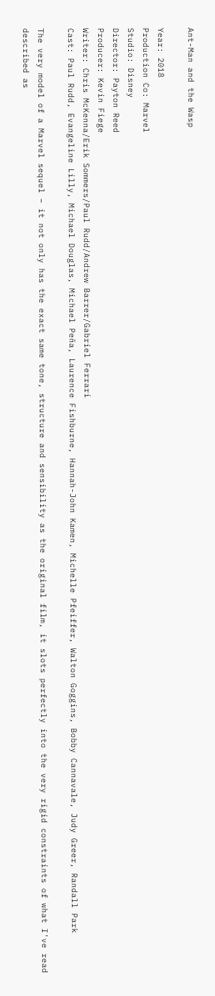Ant-Man and the Wasp

Year: 2018
Production Co: Marvel
Studio: Disney
Director: Payton Reed
Producer: Kevin Fiege
Writer: Chris McKenna/Erik Sommers/Paul Rudd/Andrew Barrer/Gabriel Ferrari
Cast: Paul Rudd, Evangeline Lilly, Michael Douglas, Michael Peña, Laurence Fishburne, Hannah-John Kamen, Michelle Pfeiffer, Walton Goggins, Bobby Cannavale, Judy Greer, Randall Park

The very model of a Marvel sequel – it not only has the exact same tone, structure and sensibility as the original film, it slots perfectly into the very rigid constraints of what I've read described as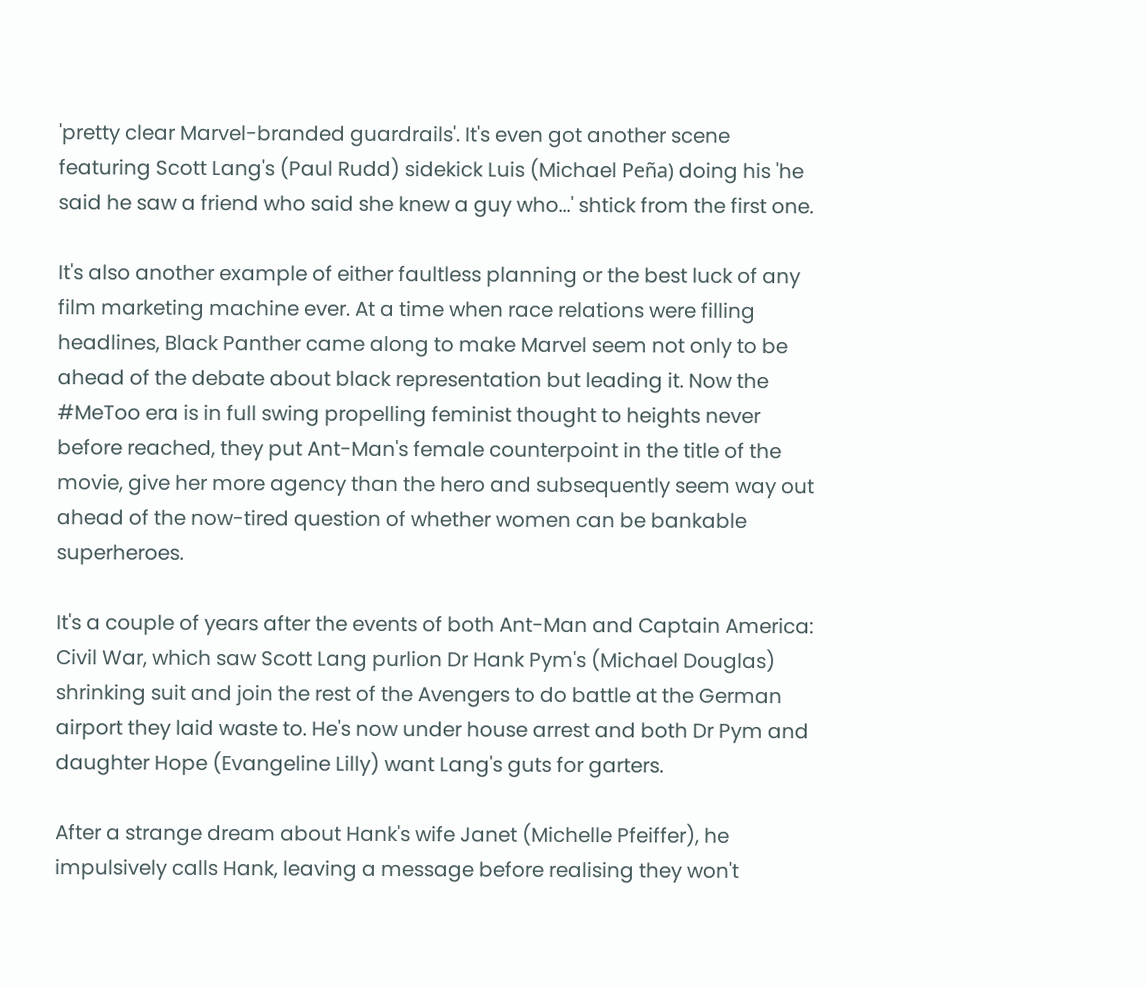'pretty clear Marvel-branded guardrails'. It's even got another scene featuring Scott Lang's (Paul Rudd) sidekick Luis (Michael Peña) doing his 'he said he saw a friend who said she knew a guy who...' shtick from the first one.

It's also another example of either faultless planning or the best luck of any film marketing machine ever. At a time when race relations were filling headlines, Black Panther came along to make Marvel seem not only to be ahead of the debate about black representation but leading it. Now the #MeToo era is in full swing propelling feminist thought to heights never before reached, they put Ant-Man's female counterpoint in the title of the movie, give her more agency than the hero and subsequently seem way out ahead of the now-tired question of whether women can be bankable superheroes.

It's a couple of years after the events of both Ant-Man and Captain America: Civil War, which saw Scott Lang purlion Dr Hank Pym's (Michael Douglas) shrinking suit and join the rest of the Avengers to do battle at the German airport they laid waste to. He's now under house arrest and both Dr Pym and daughter Hope (Evangeline Lilly) want Lang's guts for garters.

After a strange dream about Hank's wife Janet (Michelle Pfeiffer), he impulsively calls Hank, leaving a message before realising they won't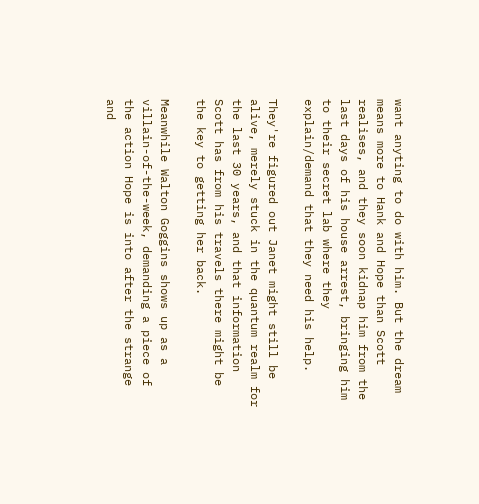want anyting to do with him. But the dream means more to Hank and Hope than Scott realises, and they soon kidnap him from the last days of his house arrest, bringing him to their secret lab where they explain/demand that they need his help.

They're figured out Janet might still be alive, merely stuck in the quantum realm for the last 30 years, and that information Scott has from his travels there might be the key to getting her back.

Meanwhile Walton Goggins shows up as a villain-of-the-week, demanding a piece of the action Hope is into after the strange and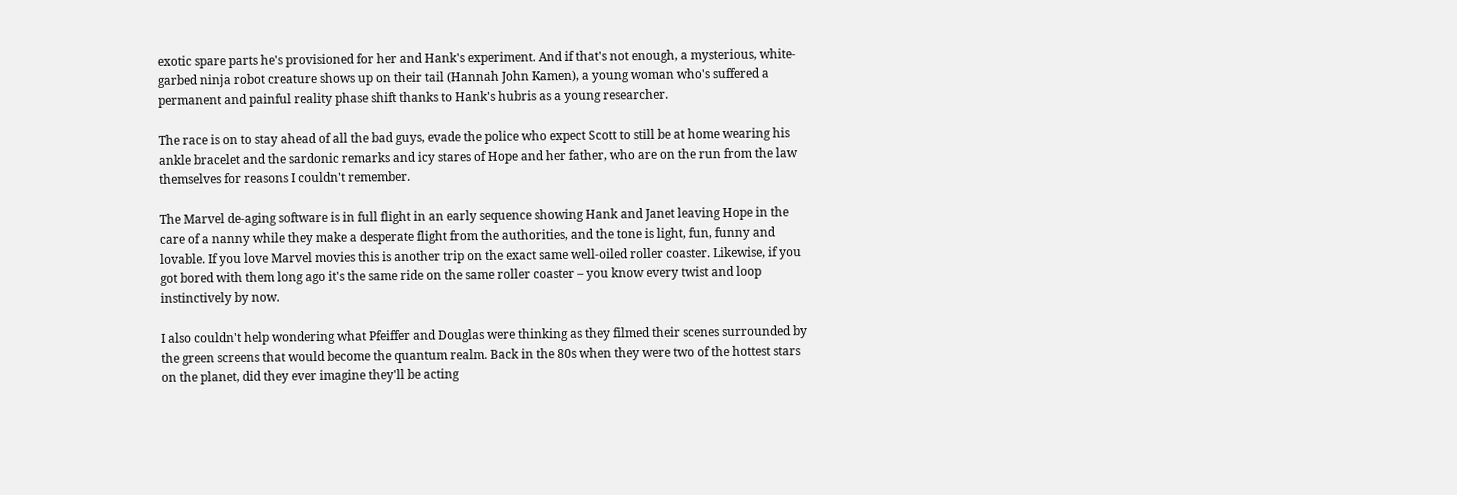exotic spare parts he's provisioned for her and Hank's experiment. And if that's not enough, a mysterious, white-garbed ninja robot creature shows up on their tail (Hannah John Kamen), a young woman who's suffered a permanent and painful reality phase shift thanks to Hank's hubris as a young researcher.

The race is on to stay ahead of all the bad guys, evade the police who expect Scott to still be at home wearing his ankle bracelet and the sardonic remarks and icy stares of Hope and her father, who are on the run from the law themselves for reasons I couldn't remember.

The Marvel de-aging software is in full flight in an early sequence showing Hank and Janet leaving Hope in the care of a nanny while they make a desperate flight from the authorities, and the tone is light, fun, funny and lovable. If you love Marvel movies this is another trip on the exact same well-oiled roller coaster. Likewise, if you got bored with them long ago it's the same ride on the same roller coaster – you know every twist and loop instinctively by now.

I also couldn't help wondering what Pfeiffer and Douglas were thinking as they filmed their scenes surrounded by the green screens that would become the quantum realm. Back in the 80s when they were two of the hottest stars on the planet, did they ever imagine they'll be acting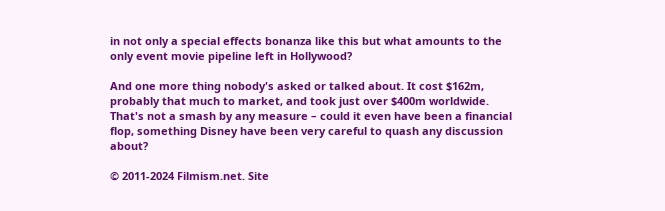in not only a special effects bonanza like this but what amounts to the only event movie pipeline left in Hollywood?

And one more thing nobody's asked or talked about. It cost $162m, probably that much to market, and took just over $400m worldwide. That's not a smash by any measure – could it even have been a financial flop, something Disney have been very careful to quash any discussion about?

© 2011-2024 Filmism.net. Site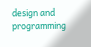design and programming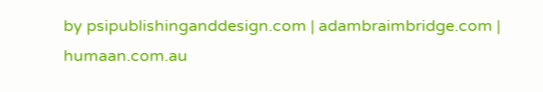by psipublishinganddesign.com | adambraimbridge.com | humaan.com.au